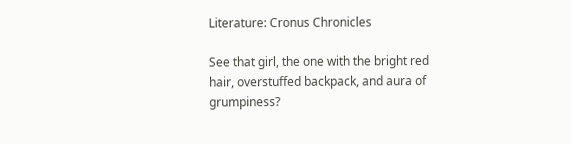Literature: Cronus Chronicles

See that girl, the one with the bright red hair, overstuffed backpack, and aura of grumpiness?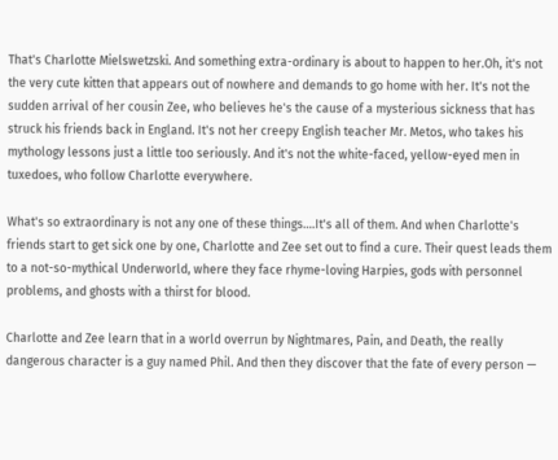That's Charlotte Mielswetzski. And something extra-ordinary is about to happen to her.Oh, it's not the very cute kitten that appears out of nowhere and demands to go home with her. It's not the sudden arrival of her cousin Zee, who believes he's the cause of a mysterious sickness that has struck his friends back in England. It's not her creepy English teacher Mr. Metos, who takes his mythology lessons just a little too seriously. And it's not the white-faced, yellow-eyed men in tuxedoes, who follow Charlotte everywhere.

What's so extraordinary is not any one of these things....It's all of them. And when Charlotte's friends start to get sick one by one, Charlotte and Zee set out to find a cure. Their quest leads them to a not-so-mythical Underworld, where they face rhyme-loving Harpies, gods with personnel problems, and ghosts with a thirst for blood.

Charlotte and Zee learn that in a world overrun by Nightmares, Pain, and Death, the really dangerous character is a guy named Phil. And then they discover that the fate of every person —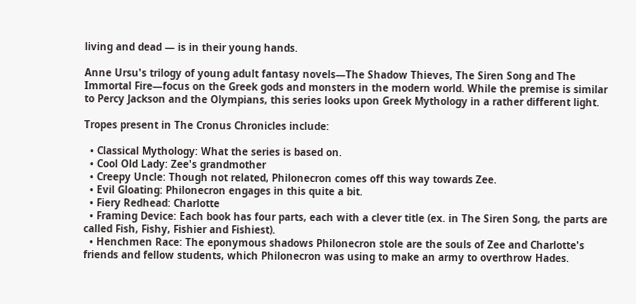living and dead — is in their young hands.

Anne Ursu's trilogy of young adult fantasy novels—The Shadow Thieves, The Siren Song and The Immortal Fire—focus on the Greek gods and monsters in the modern world. While the premise is similar to Percy Jackson and the Olympians, this series looks upon Greek Mythology in a rather different light.

Tropes present in The Cronus Chronicles include:

  • Classical Mythology: What the series is based on.
  • Cool Old Lady: Zee's grandmother
  • Creepy Uncle: Though not related, Philonecron comes off this way towards Zee.
  • Evil Gloating: Philonecron engages in this quite a bit.
  • Fiery Redhead: Charlotte
  • Framing Device: Each book has four parts, each with a clever title (ex. in The Siren Song, the parts are called Fish, Fishy, Fishier and Fishiest).
  • Henchmen Race: The eponymous shadows Philonecron stole are the souls of Zee and Charlotte's friends and fellow students, which Philonecron was using to make an army to overthrow Hades.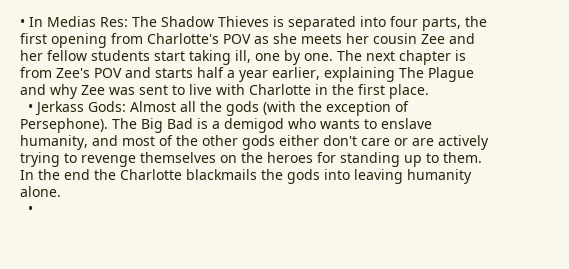• In Medias Res: The Shadow Thieves is separated into four parts, the first opening from Charlotte's POV as she meets her cousin Zee and her fellow students start taking ill, one by one. The next chapter is from Zee's POV and starts half a year earlier, explaining The Plague and why Zee was sent to live with Charlotte in the first place.
  • Jerkass Gods: Almost all the gods (with the exception of Persephone). The Big Bad is a demigod who wants to enslave humanity, and most of the other gods either don't care or are actively trying to revenge themselves on the heroes for standing up to them. In the end the Charlotte blackmails the gods into leaving humanity alone.
  •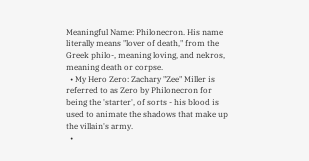Meaningful Name: Philonecron. His name literally means "lover of death," from the Greek philo-, meaning loving, and nekros, meaning death or corpse.
  • My Hero Zero: Zachary "Zee" Miller is referred to as Zero by Philonecron for being the 'starter', of sorts - his blood is used to animate the shadows that make up the villain's army.
  •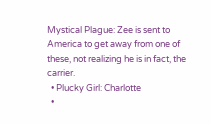Mystical Plague: Zee is sent to America to get away from one of these, not realizing he is in fact, the carrier.
  • Plucky Girl: Charlotte
  •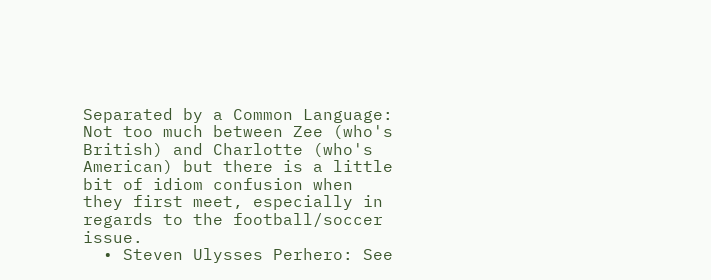Separated by a Common Language: Not too much between Zee (who's British) and Charlotte (who's American) but there is a little bit of idiom confusion when they first meet, especially in regards to the football/soccer issue.
  • Steven Ulysses Perhero: See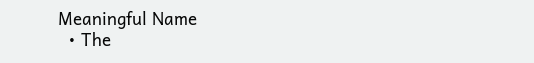Meaningful Name
  • The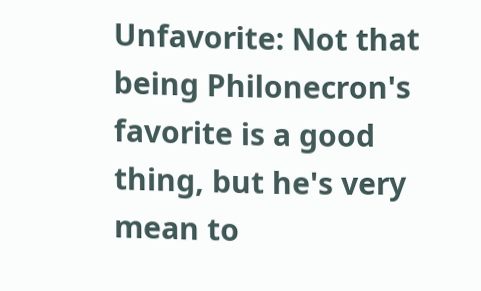Unfavorite: Not that being Philonecron's favorite is a good thing, but he's very mean to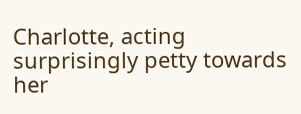Charlotte, acting surprisingly petty towards her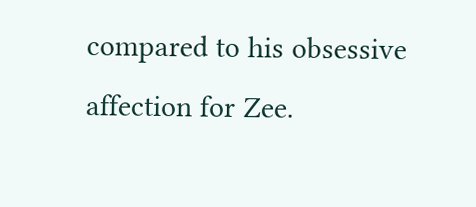compared to his obsessive affection for Zee.